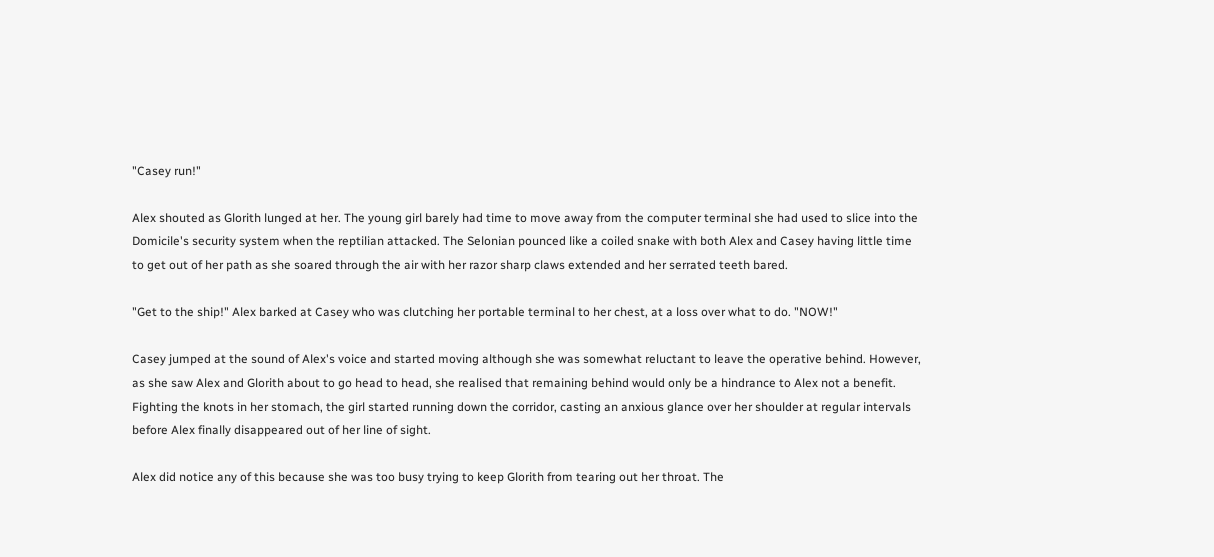"Casey run!"

Alex shouted as Glorith lunged at her. The young girl barely had time to move away from the computer terminal she had used to slice into the Domicile's security system when the reptilian attacked. The Selonian pounced like a coiled snake with both Alex and Casey having little time to get out of her path as she soared through the air with her razor sharp claws extended and her serrated teeth bared.

"Get to the ship!" Alex barked at Casey who was clutching her portable terminal to her chest, at a loss over what to do. "NOW!"

Casey jumped at the sound of Alex's voice and started moving although she was somewhat reluctant to leave the operative behind. However, as she saw Alex and Glorith about to go head to head, she realised that remaining behind would only be a hindrance to Alex not a benefit. Fighting the knots in her stomach, the girl started running down the corridor, casting an anxious glance over her shoulder at regular intervals before Alex finally disappeared out of her line of sight.

Alex did notice any of this because she was too busy trying to keep Glorith from tearing out her throat. The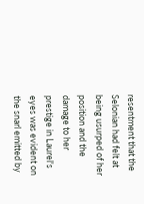resentment that the Selonian had felt at being usurped of her position and the damage to her prestige in Laurel's eyes was evident on the snarl emitted by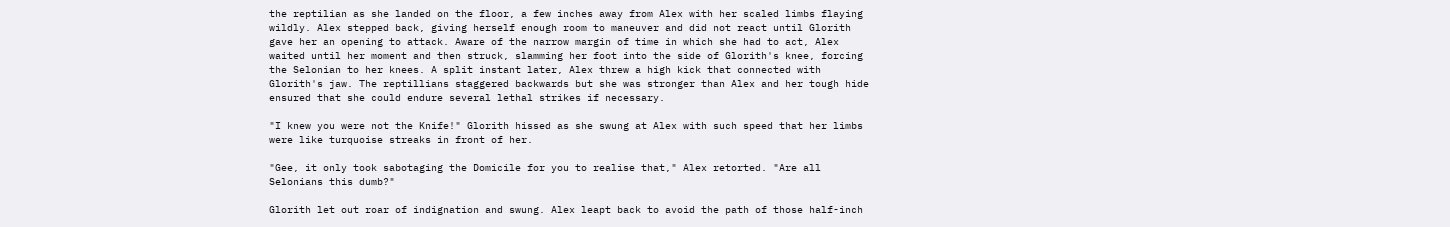the reptilian as she landed on the floor, a few inches away from Alex with her scaled limbs flaying wildly. Alex stepped back, giving herself enough room to maneuver and did not react until Glorith gave her an opening to attack. Aware of the narrow margin of time in which she had to act, Alex waited until her moment and then struck, slamming her foot into the side of Glorith's knee, forcing the Selonian to her knees. A split instant later, Alex threw a high kick that connected with Glorith's jaw. The reptillians staggered backwards but she was stronger than Alex and her tough hide ensured that she could endure several lethal strikes if necessary.

"I knew you were not the Knife!" Glorith hissed as she swung at Alex with such speed that her limbs were like turquoise streaks in front of her.

"Gee, it only took sabotaging the Domicile for you to realise that," Alex retorted. "Are all Selonians this dumb?"

Glorith let out roar of indignation and swung. Alex leapt back to avoid the path of those half-inch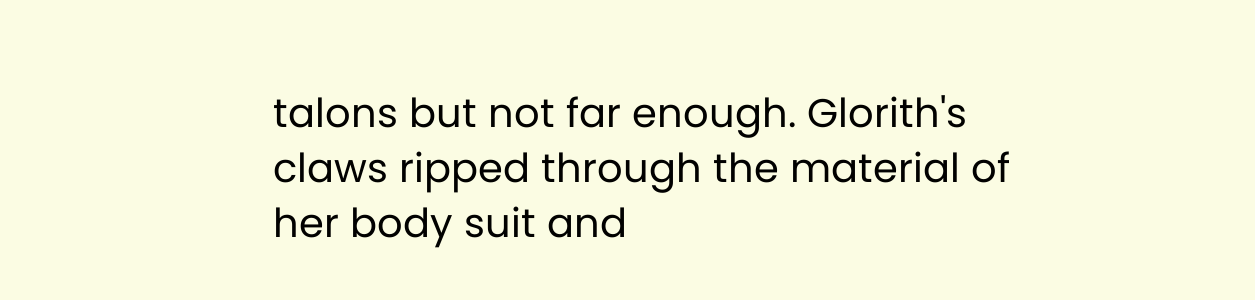talons but not far enough. Glorith's claws ripped through the material of her body suit and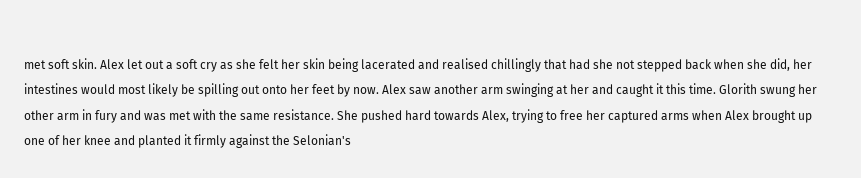met soft skin. Alex let out a soft cry as she felt her skin being lacerated and realised chillingly that had she not stepped back when she did, her intestines would most likely be spilling out onto her feet by now. Alex saw another arm swinging at her and caught it this time. Glorith swung her other arm in fury and was met with the same resistance. She pushed hard towards Alex, trying to free her captured arms when Alex brought up one of her knee and planted it firmly against the Selonian's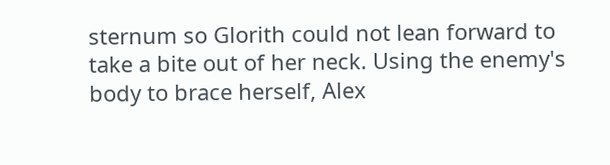sternum so Glorith could not lean forward to take a bite out of her neck. Using the enemy's body to brace herself, Alex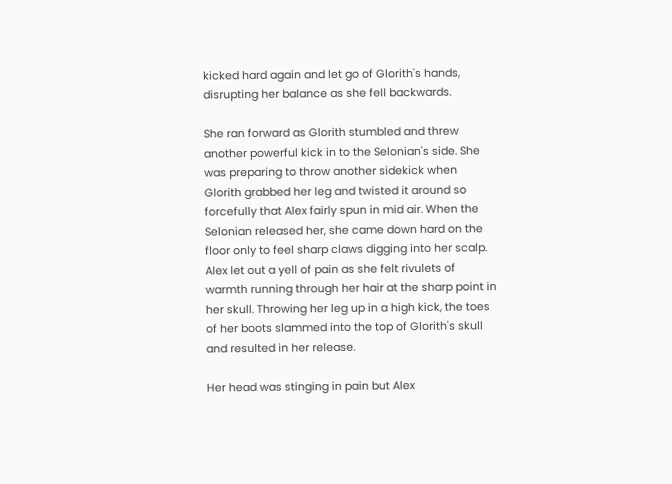kicked hard again and let go of Glorith's hands, disrupting her balance as she fell backwards.

She ran forward as Glorith stumbled and threw another powerful kick in to the Selonian's side. She was preparing to throw another sidekick when Glorith grabbed her leg and twisted it around so forcefully that Alex fairly spun in mid air. When the Selonian released her, she came down hard on the floor only to feel sharp claws digging into her scalp. Alex let out a yell of pain as she felt rivulets of warmth running through her hair at the sharp point in her skull. Throwing her leg up in a high kick, the toes of her boots slammed into the top of Glorith's skull and resulted in her release.

Her head was stinging in pain but Alex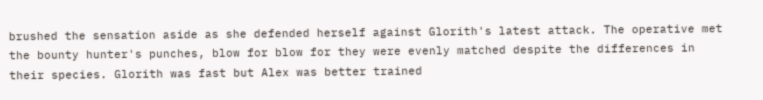brushed the sensation aside as she defended herself against Glorith's latest attack. The operative met the bounty hunter's punches, blow for blow for they were evenly matched despite the differences in their species. Glorith was fast but Alex was better trained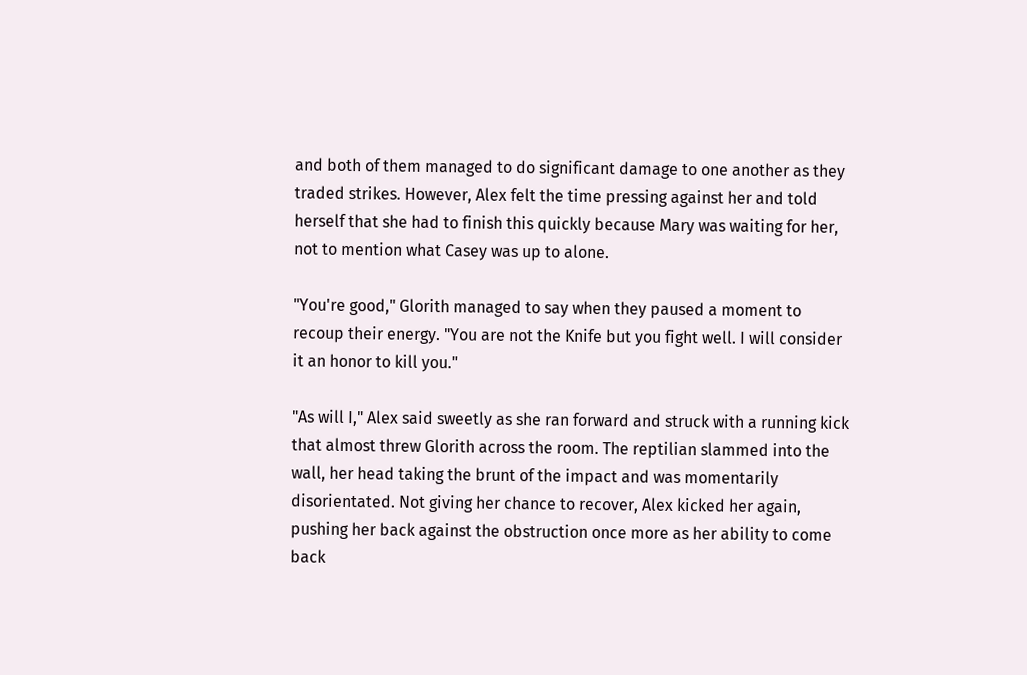and both of them managed to do significant damage to one another as they traded strikes. However, Alex felt the time pressing against her and told herself that she had to finish this quickly because Mary was waiting for her, not to mention what Casey was up to alone.

"You're good," Glorith managed to say when they paused a moment to recoup their energy. "You are not the Knife but you fight well. I will consider it an honor to kill you."

"As will I," Alex said sweetly as she ran forward and struck with a running kick that almost threw Glorith across the room. The reptilian slammed into the wall, her head taking the brunt of the impact and was momentarily disorientated. Not giving her chance to recover, Alex kicked her again, pushing her back against the obstruction once more as her ability to come back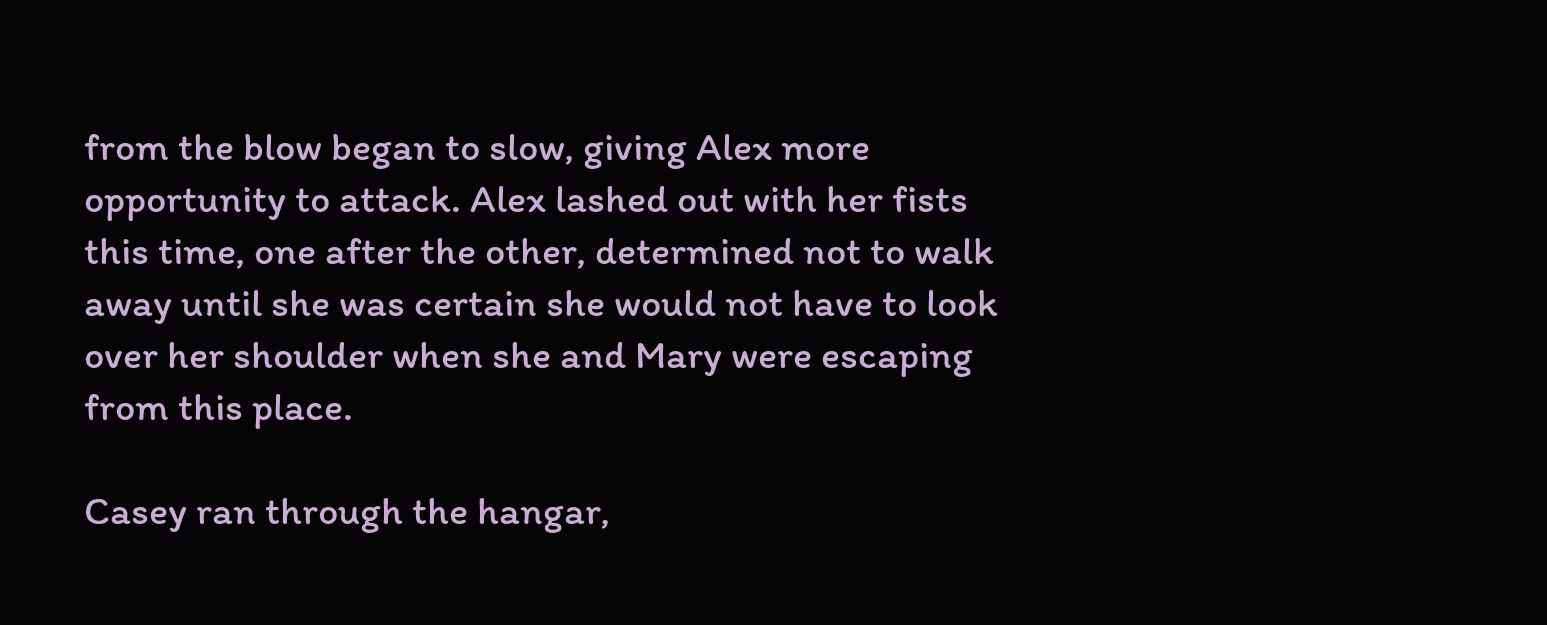from the blow began to slow, giving Alex more opportunity to attack. Alex lashed out with her fists this time, one after the other, determined not to walk away until she was certain she would not have to look over her shoulder when she and Mary were escaping from this place.

Casey ran through the hangar,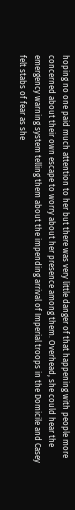hoping no one paid much attention to her but there was very little danger of that happening with people more concerned about their own escape to worry about her presence among them. Overhead, she could hear the emergency warning system telling them about the impending arrival of Imperial troops in the Domicile and Casey felt stabs of fear as she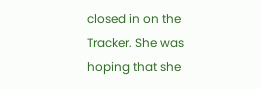closed in on the Tracker. She was hoping that she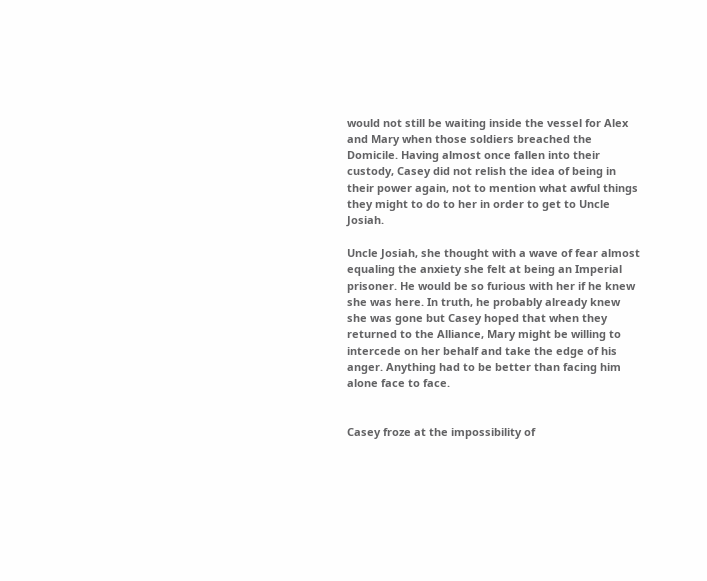would not still be waiting inside the vessel for Alex and Mary when those soldiers breached the Domicile. Having almost once fallen into their custody, Casey did not relish the idea of being in their power again, not to mention what awful things they might to do to her in order to get to Uncle Josiah.

Uncle Josiah, she thought with a wave of fear almost equaling the anxiety she felt at being an Imperial prisoner. He would be so furious with her if he knew she was here. In truth, he probably already knew she was gone but Casey hoped that when they returned to the Alliance, Mary might be willing to intercede on her behalf and take the edge of his anger. Anything had to be better than facing him alone face to face.


Casey froze at the impossibility of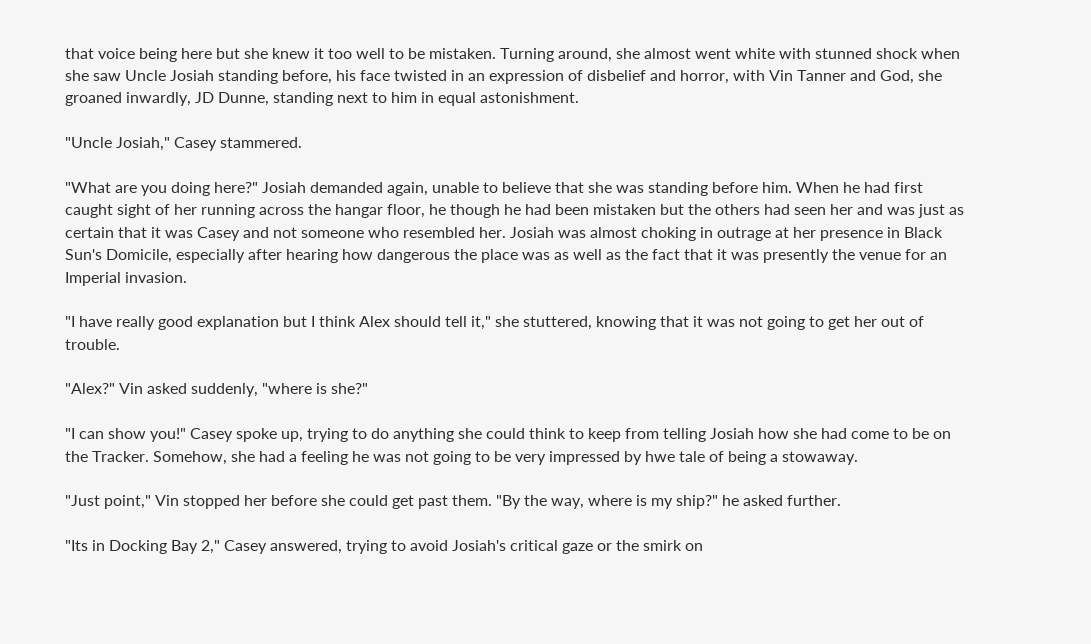that voice being here but she knew it too well to be mistaken. Turning around, she almost went white with stunned shock when she saw Uncle Josiah standing before, his face twisted in an expression of disbelief and horror, with Vin Tanner and God, she groaned inwardly, JD Dunne, standing next to him in equal astonishment.

"Uncle Josiah," Casey stammered.

"What are you doing here?" Josiah demanded again, unable to believe that she was standing before him. When he had first caught sight of her running across the hangar floor, he though he had been mistaken but the others had seen her and was just as certain that it was Casey and not someone who resembled her. Josiah was almost choking in outrage at her presence in Black Sun's Domicile, especially after hearing how dangerous the place was as well as the fact that it was presently the venue for an Imperial invasion.

"I have really good explanation but I think Alex should tell it," she stuttered, knowing that it was not going to get her out of trouble.

"Alex?" Vin asked suddenly, "where is she?"

"I can show you!" Casey spoke up, trying to do anything she could think to keep from telling Josiah how she had come to be on the Tracker. Somehow, she had a feeling he was not going to be very impressed by hwe tale of being a stowaway.

"Just point," Vin stopped her before she could get past them. "By the way, where is my ship?" he asked further.

"Its in Docking Bay 2," Casey answered, trying to avoid Josiah's critical gaze or the smirk on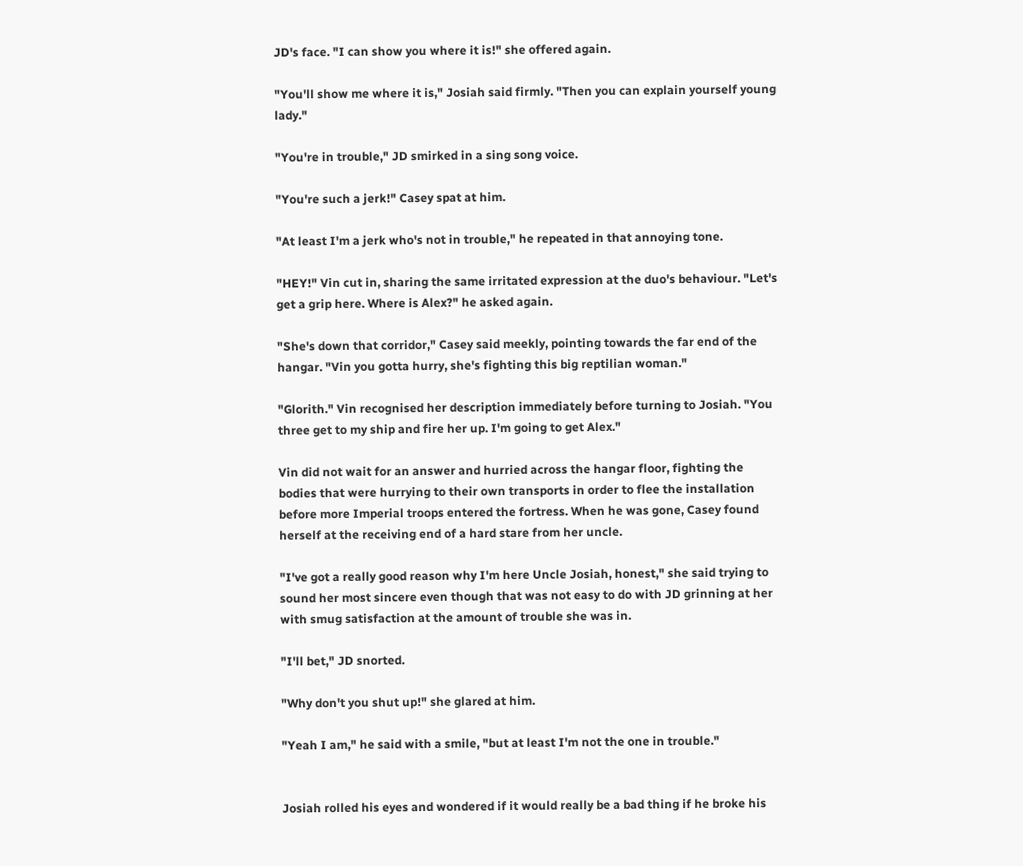JD's face. "I can show you where it is!" she offered again.

"You'll show me where it is," Josiah said firmly. "Then you can explain yourself young lady."

"You're in trouble," JD smirked in a sing song voice.

"You're such a jerk!" Casey spat at him.

"At least I'm a jerk who's not in trouble," he repeated in that annoying tone.

"HEY!" Vin cut in, sharing the same irritated expression at the duo's behaviour. "Let's get a grip here. Where is Alex?" he asked again.

"She's down that corridor," Casey said meekly, pointing towards the far end of the hangar. "Vin you gotta hurry, she's fighting this big reptilian woman."

"Glorith." Vin recognised her description immediately before turning to Josiah. "You three get to my ship and fire her up. I'm going to get Alex."

Vin did not wait for an answer and hurried across the hangar floor, fighting the bodies that were hurrying to their own transports in order to flee the installation before more Imperial troops entered the fortress. When he was gone, Casey found herself at the receiving end of a hard stare from her uncle.

"I've got a really good reason why I'm here Uncle Josiah, honest," she said trying to sound her most sincere even though that was not easy to do with JD grinning at her with smug satisfaction at the amount of trouble she was in.

"I'll bet," JD snorted.

"Why don't you shut up!" she glared at him.

"Yeah I am," he said with a smile, "but at least I'm not the one in trouble."


Josiah rolled his eyes and wondered if it would really be a bad thing if he broke his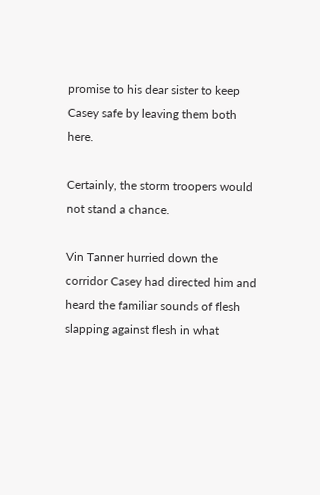promise to his dear sister to keep Casey safe by leaving them both here.

Certainly, the storm troopers would not stand a chance.

Vin Tanner hurried down the corridor Casey had directed him and heard the familiar sounds of flesh slapping against flesh in what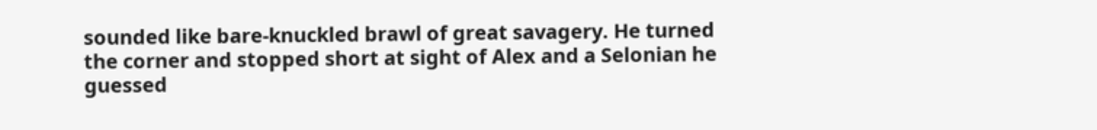sounded like bare-knuckled brawl of great savagery. He turned the corner and stopped short at sight of Alex and a Selonian he guessed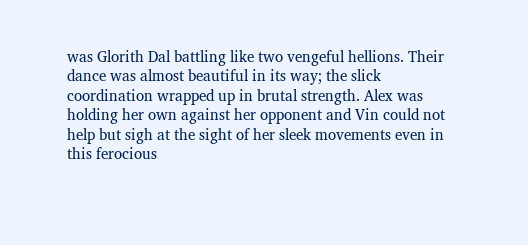was Glorith Dal battling like two vengeful hellions. Their dance was almost beautiful in its way; the slick coordination wrapped up in brutal strength. Alex was holding her own against her opponent and Vin could not help but sigh at the sight of her sleek movements even in this ferocious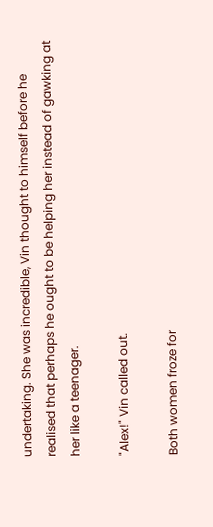undertaking. She was incredible, Vin thought to himself before he realised that perhaps he ought to be helping her instead of gawking at her like a teenager.

"Alex!" Vin called out.

Both women froze for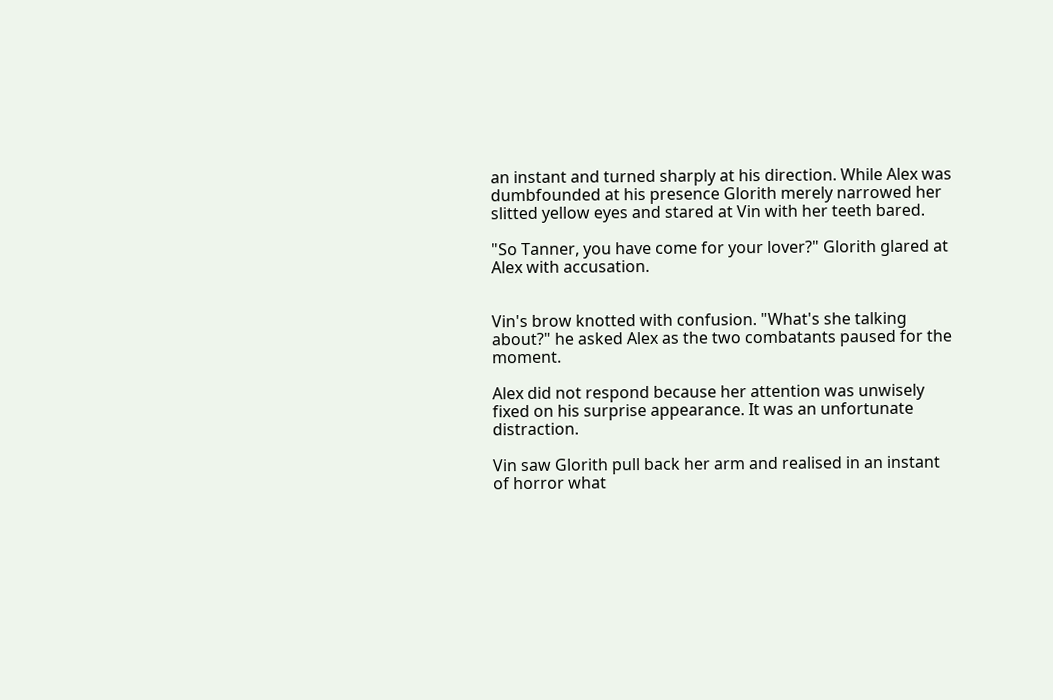an instant and turned sharply at his direction. While Alex was dumbfounded at his presence Glorith merely narrowed her slitted yellow eyes and stared at Vin with her teeth bared.

"So Tanner, you have come for your lover?" Glorith glared at Alex with accusation.


Vin's brow knotted with confusion. "What's she talking about?" he asked Alex as the two combatants paused for the moment.

Alex did not respond because her attention was unwisely fixed on his surprise appearance. It was an unfortunate distraction.

Vin saw Glorith pull back her arm and realised in an instant of horror what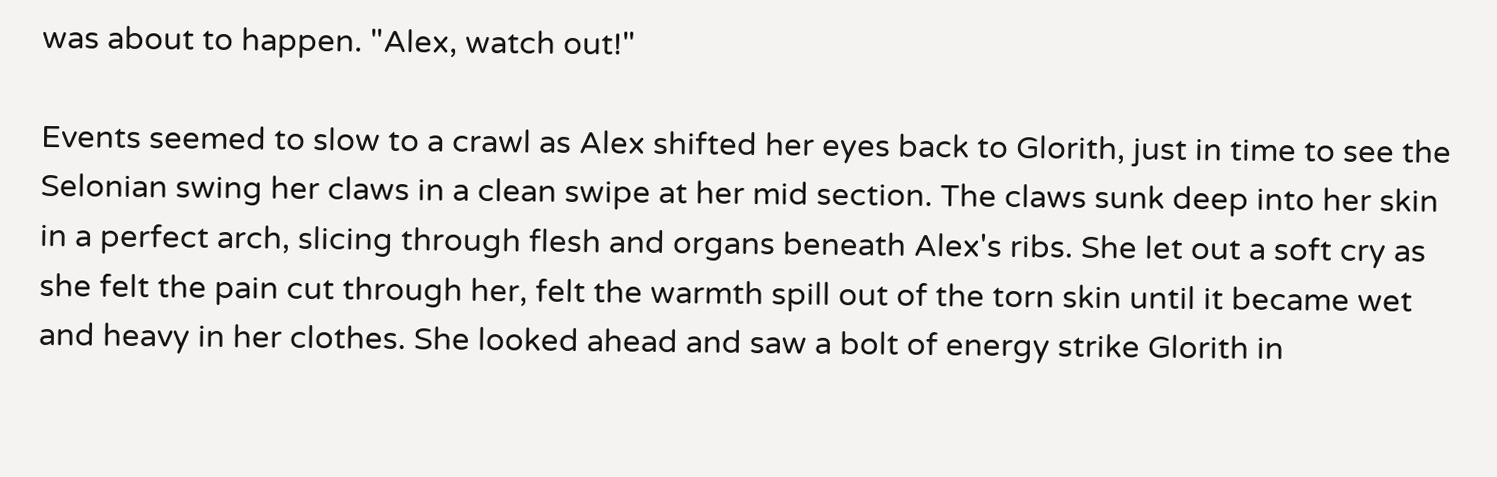was about to happen. "Alex, watch out!"

Events seemed to slow to a crawl as Alex shifted her eyes back to Glorith, just in time to see the Selonian swing her claws in a clean swipe at her mid section. The claws sunk deep into her skin in a perfect arch, slicing through flesh and organs beneath Alex's ribs. She let out a soft cry as she felt the pain cut through her, felt the warmth spill out of the torn skin until it became wet and heavy in her clothes. She looked ahead and saw a bolt of energy strike Glorith in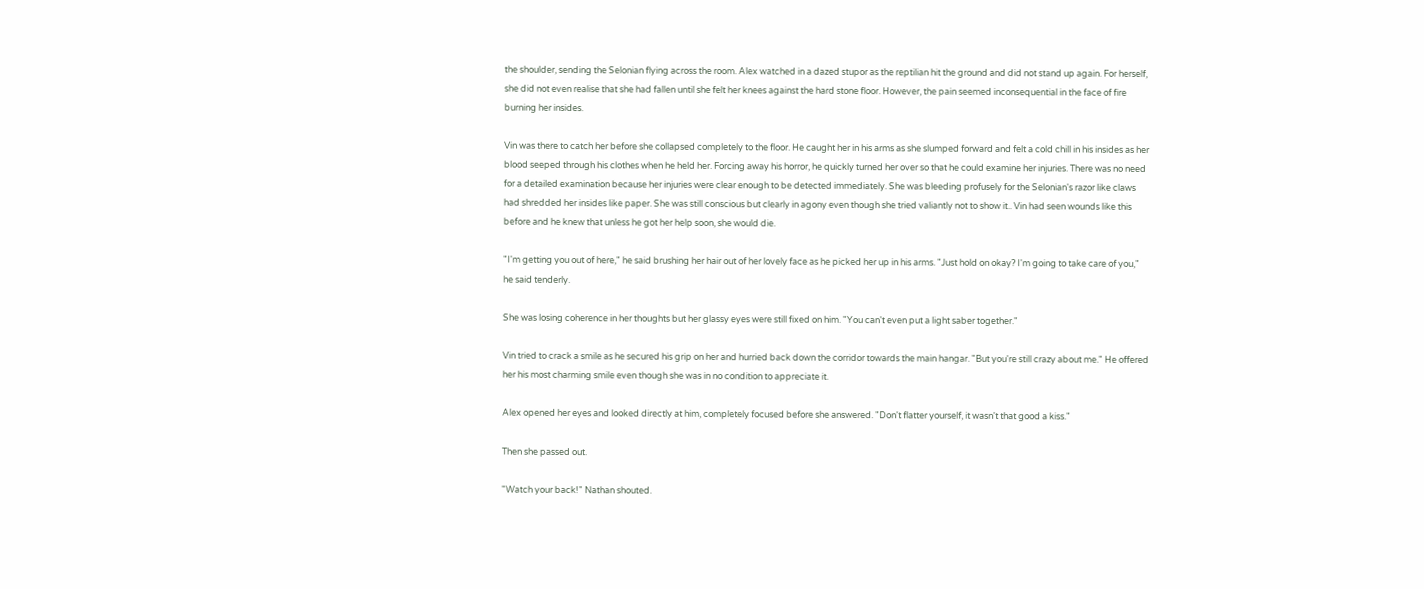the shoulder, sending the Selonian flying across the room. Alex watched in a dazed stupor as the reptilian hit the ground and did not stand up again. For herself, she did not even realise that she had fallen until she felt her knees against the hard stone floor. However, the pain seemed inconsequential in the face of fire burning her insides.

Vin was there to catch her before she collapsed completely to the floor. He caught her in his arms as she slumped forward and felt a cold chill in his insides as her blood seeped through his clothes when he held her. Forcing away his horror, he quickly turned her over so that he could examine her injuries. There was no need for a detailed examination because her injuries were clear enough to be detected immediately. She was bleeding profusely for the Selonian's razor like claws had shredded her insides like paper. She was still conscious but clearly in agony even though she tried valiantly not to show it.. Vin had seen wounds like this before and he knew that unless he got her help soon, she would die.

"I'm getting you out of here," he said brushing her hair out of her lovely face as he picked her up in his arms. "Just hold on okay? I'm going to take care of you," he said tenderly.

She was losing coherence in her thoughts but her glassy eyes were still fixed on him. "You can't even put a light saber together."

Vin tried to crack a smile as he secured his grip on her and hurried back down the corridor towards the main hangar. "But you're still crazy about me." He offered her his most charming smile even though she was in no condition to appreciate it.

Alex opened her eyes and looked directly at him, completely focused before she answered. "Don't flatter yourself, it wasn't that good a kiss."

Then she passed out.

"Watch your back!" Nathan shouted.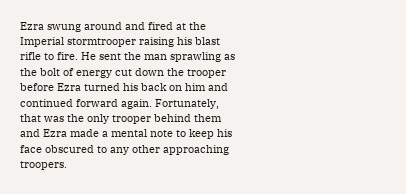Ezra swung around and fired at the Imperial stormtrooper raising his blast rifle to fire. He sent the man sprawling as the bolt of energy cut down the trooper before Ezra turned his back on him and continued forward again. Fortunately, that was the only trooper behind them and Ezra made a mental note to keep his face obscured to any other approaching troopers.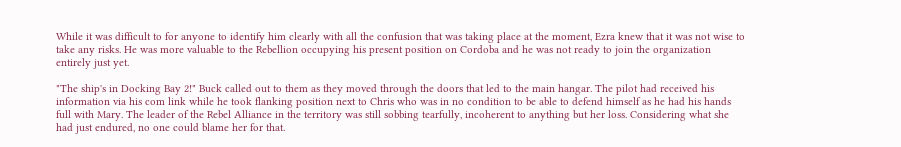While it was difficult to for anyone to identify him clearly with all the confusion that was taking place at the moment, Ezra knew that it was not wise to take any risks. He was more valuable to the Rebellion occupying his present position on Cordoba and he was not ready to join the organization entirely just yet.

"The ship's in Docking Bay 2!" Buck called out to them as they moved through the doors that led to the main hangar. The pilot had received his information via his com link while he took flanking position next to Chris who was in no condition to be able to defend himself as he had his hands full with Mary. The leader of the Rebel Alliance in the territory was still sobbing tearfully, incoherent to anything but her loss. Considering what she had just endured, no one could blame her for that.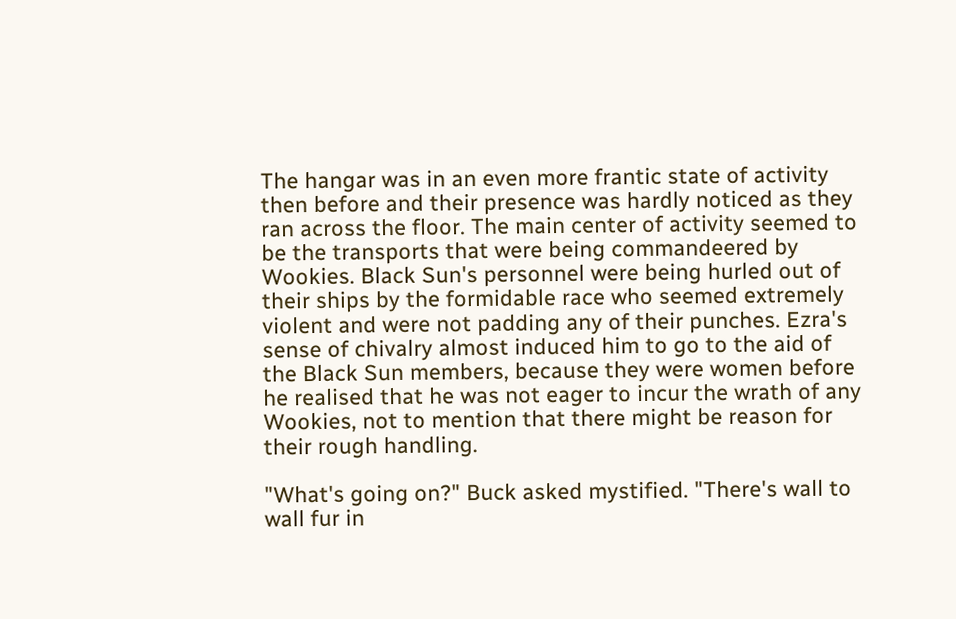The hangar was in an even more frantic state of activity then before and their presence was hardly noticed as they ran across the floor. The main center of activity seemed to be the transports that were being commandeered by Wookies. Black Sun's personnel were being hurled out of their ships by the formidable race who seemed extremely violent and were not padding any of their punches. Ezra's sense of chivalry almost induced him to go to the aid of the Black Sun members, because they were women before he realised that he was not eager to incur the wrath of any Wookies, not to mention that there might be reason for their rough handling.

"What's going on?" Buck asked mystified. "There's wall to wall fur in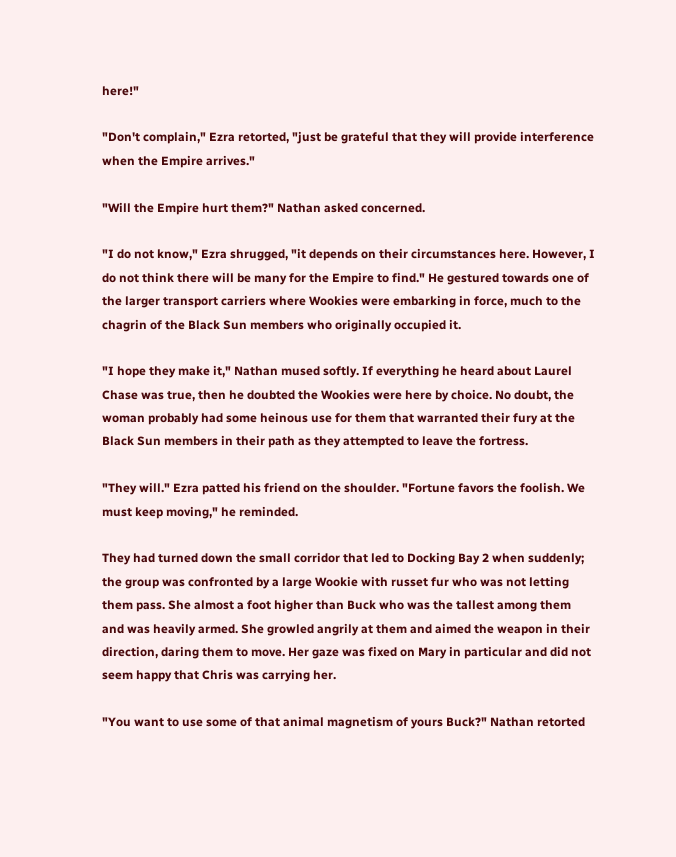here!"

"Don't complain," Ezra retorted, "just be grateful that they will provide interference when the Empire arrives."

"Will the Empire hurt them?" Nathan asked concerned.

"I do not know," Ezra shrugged, "it depends on their circumstances here. However, I do not think there will be many for the Empire to find." He gestured towards one of the larger transport carriers where Wookies were embarking in force, much to the chagrin of the Black Sun members who originally occupied it.

"I hope they make it," Nathan mused softly. If everything he heard about Laurel Chase was true, then he doubted the Wookies were here by choice. No doubt, the woman probably had some heinous use for them that warranted their fury at the Black Sun members in their path as they attempted to leave the fortress.

"They will." Ezra patted his friend on the shoulder. "Fortune favors the foolish. We must keep moving," he reminded.

They had turned down the small corridor that led to Docking Bay 2 when suddenly; the group was confronted by a large Wookie with russet fur who was not letting them pass. She almost a foot higher than Buck who was the tallest among them and was heavily armed. She growled angrily at them and aimed the weapon in their direction, daring them to move. Her gaze was fixed on Mary in particular and did not seem happy that Chris was carrying her.

"You want to use some of that animal magnetism of yours Buck?" Nathan retorted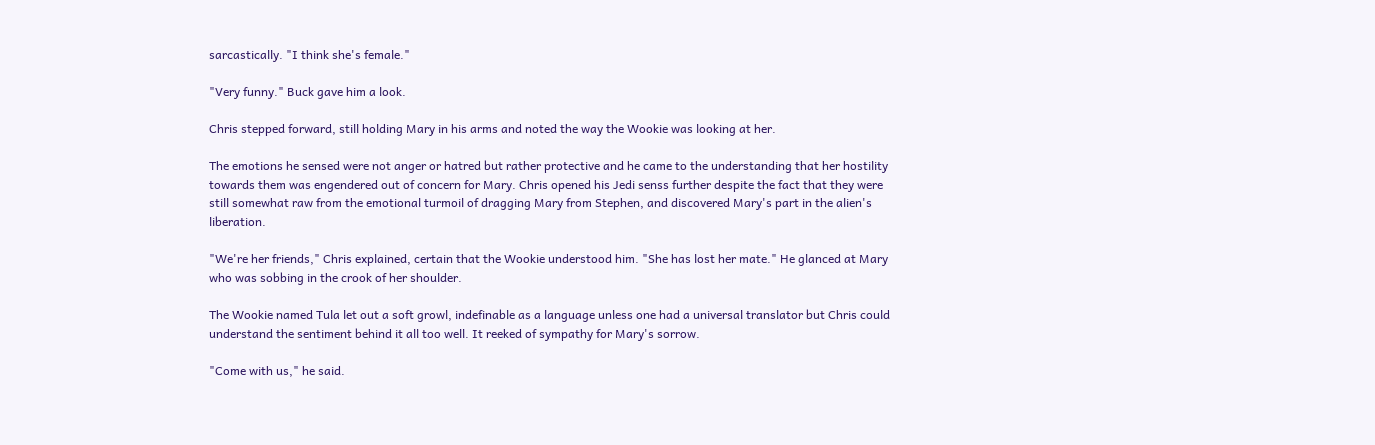sarcastically. "I think she's female."

"Very funny." Buck gave him a look.

Chris stepped forward, still holding Mary in his arms and noted the way the Wookie was looking at her.

The emotions he sensed were not anger or hatred but rather protective and he came to the understanding that her hostility towards them was engendered out of concern for Mary. Chris opened his Jedi senss further despite the fact that they were still somewhat raw from the emotional turmoil of dragging Mary from Stephen, and discovered Mary's part in the alien's liberation.

"We're her friends," Chris explained, certain that the Wookie understood him. "She has lost her mate." He glanced at Mary who was sobbing in the crook of her shoulder.

The Wookie named Tula let out a soft growl, indefinable as a language unless one had a universal translator but Chris could understand the sentiment behind it all too well. It reeked of sympathy for Mary's sorrow.

"Come with us," he said.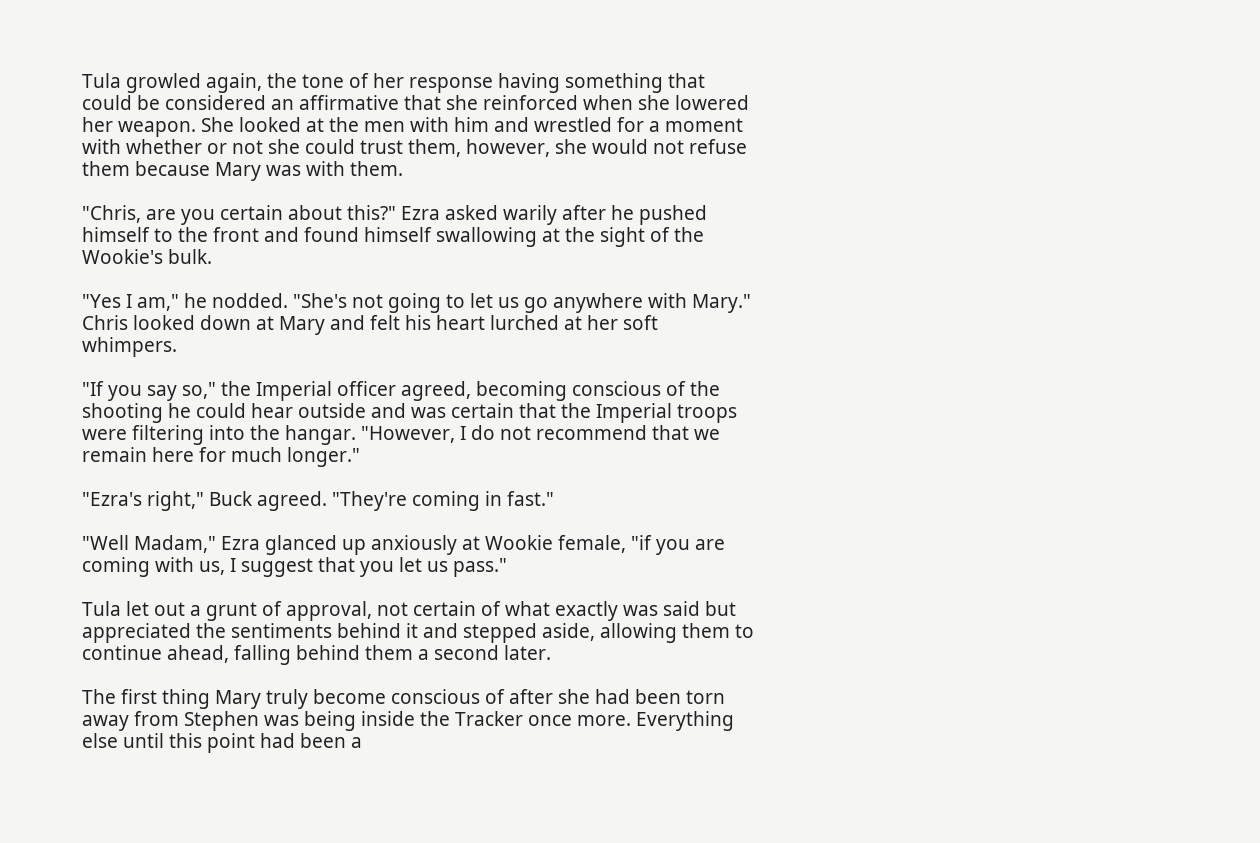Tula growled again, the tone of her response having something that could be considered an affirmative that she reinforced when she lowered her weapon. She looked at the men with him and wrestled for a moment with whether or not she could trust them, however, she would not refuse them because Mary was with them.

"Chris, are you certain about this?" Ezra asked warily after he pushed himself to the front and found himself swallowing at the sight of the Wookie's bulk.

"Yes I am," he nodded. "She's not going to let us go anywhere with Mary." Chris looked down at Mary and felt his heart lurched at her soft whimpers.

"If you say so," the Imperial officer agreed, becoming conscious of the shooting he could hear outside and was certain that the Imperial troops were filtering into the hangar. "However, I do not recommend that we remain here for much longer."

"Ezra's right," Buck agreed. "They're coming in fast."

"Well Madam," Ezra glanced up anxiously at Wookie female, "if you are coming with us, I suggest that you let us pass."

Tula let out a grunt of approval, not certain of what exactly was said but appreciated the sentiments behind it and stepped aside, allowing them to continue ahead, falling behind them a second later.

The first thing Mary truly become conscious of after she had been torn away from Stephen was being inside the Tracker once more. Everything else until this point had been a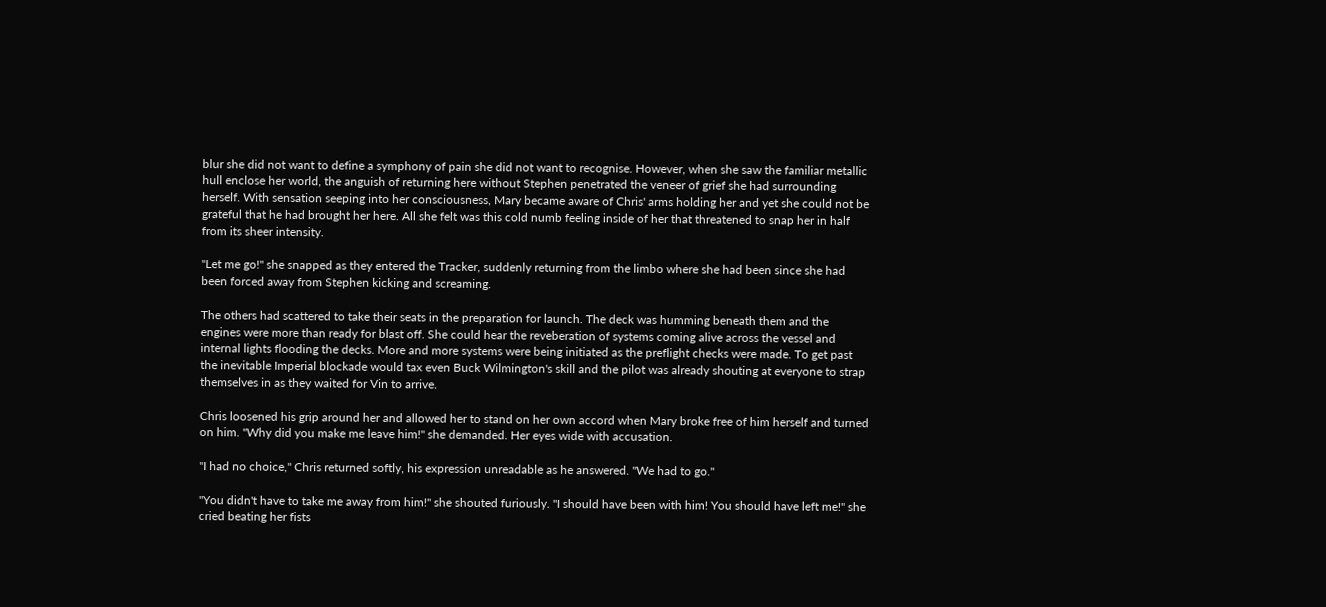blur she did not want to define a symphony of pain she did not want to recognise. However, when she saw the familiar metallic hull enclose her world, the anguish of returning here without Stephen penetrated the veneer of grief she had surrounding herself. With sensation seeping into her consciousness, Mary became aware of Chris' arms holding her and yet she could not be grateful that he had brought her here. All she felt was this cold numb feeling inside of her that threatened to snap her in half from its sheer intensity.

"Let me go!" she snapped as they entered the Tracker, suddenly returning from the limbo where she had been since she had been forced away from Stephen kicking and screaming.

The others had scattered to take their seats in the preparation for launch. The deck was humming beneath them and the engines were more than ready for blast off. She could hear the reveberation of systems coming alive across the vessel and internal lights flooding the decks. More and more systems were being initiated as the preflight checks were made. To get past the inevitable Imperial blockade would tax even Buck Wilmington's skill and the pilot was already shouting at everyone to strap themselves in as they waited for Vin to arrive.

Chris loosened his grip around her and allowed her to stand on her own accord when Mary broke free of him herself and turned on him. "Why did you make me leave him!" she demanded. Her eyes wide with accusation.

"I had no choice," Chris returned softly, his expression unreadable as he answered. "We had to go."

"You didn't have to take me away from him!" she shouted furiously. "I should have been with him! You should have left me!" she cried beating her fists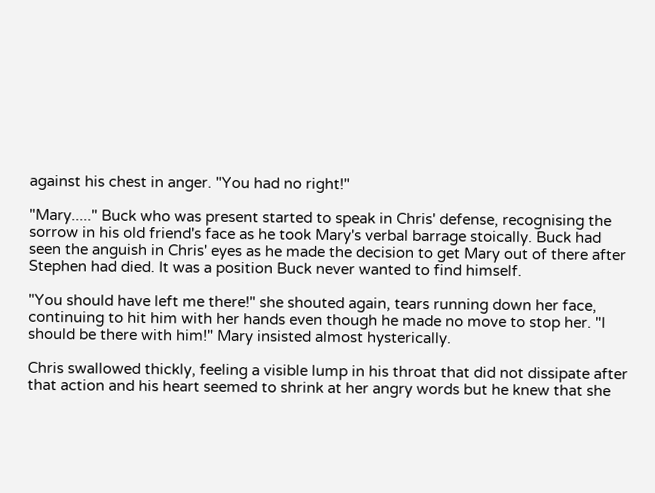against his chest in anger. "You had no right!"

"Mary....." Buck who was present started to speak in Chris' defense, recognising the sorrow in his old friend's face as he took Mary's verbal barrage stoically. Buck had seen the anguish in Chris' eyes as he made the decision to get Mary out of there after Stephen had died. It was a position Buck never wanted to find himself.

"You should have left me there!" she shouted again, tears running down her face, continuing to hit him with her hands even though he made no move to stop her. "I should be there with him!" Mary insisted almost hysterically.

Chris swallowed thickly, feeling a visible lump in his throat that did not dissipate after that action and his heart seemed to shrink at her angry words but he knew that she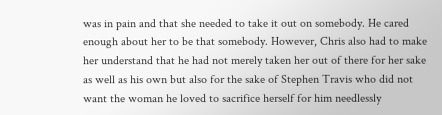was in pain and that she needed to take it out on somebody. He cared enough about her to be that somebody. However, Chris also had to make her understand that he had not merely taken her out of there for her sake as well as his own but also for the sake of Stephen Travis who did not want the woman he loved to sacrifice herself for him needlessly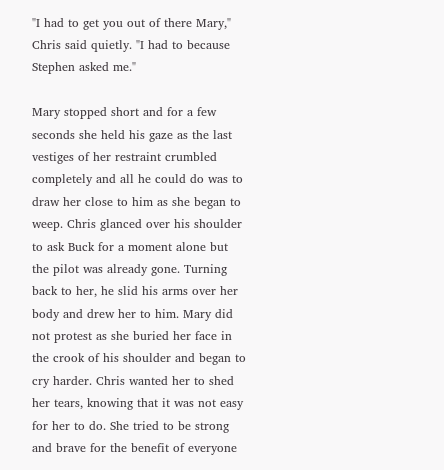"I had to get you out of there Mary," Chris said quietly. "I had to because Stephen asked me."

Mary stopped short and for a few seconds she held his gaze as the last vestiges of her restraint crumbled completely and all he could do was to draw her close to him as she began to weep. Chris glanced over his shoulder to ask Buck for a moment alone but the pilot was already gone. Turning back to her, he slid his arms over her body and drew her to him. Mary did not protest as she buried her face in the crook of his shoulder and began to cry harder. Chris wanted her to shed her tears, knowing that it was not easy for her to do. She tried to be strong and brave for the benefit of everyone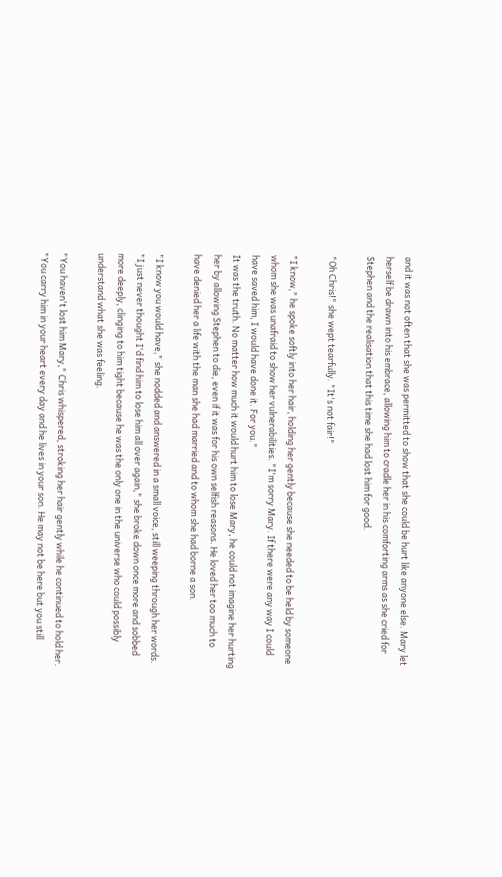and it was not often that she was permitted to show that she could be hurt like anyone else. Mary let herself be drawn into his embrace, allowing him to cradle her in his comforting arms as she cried for Stephen and the realisation that this time she had lost him for good.

"Oh Chris!" she wept tearfully. "It's not fair!"

"I know," he spoke softly into her hair, holding her gently because she needed to be held by someone whom she was unafraid to show her vulnerabilities. "I'm sorry Mary. If there were any way I could have saved him, I would have done it. For you."
It was the truth. No matter how much it would hurt him to lose Mary, he could not imagine her hurting her by allowing Stephen to die, even if it was for his own selfish reasons. He loved her too much to have denied her a life with the man she had married and to whom she had borne a son.

"I know you would have," she nodded and answered in a small voice, still weeping through her words. "I just never thought I'd find him to lose him all over again," she broke down once more and sobbed more deeply, clinging to him tight because he was the only one in the universe who could possibly understand what she was feeling.

"You haven't lost him Mary," Chris whispered, stroking her hair gently while he continued to hold her. "You carry him in your heart every day and he lives in your son. He may not be here but you still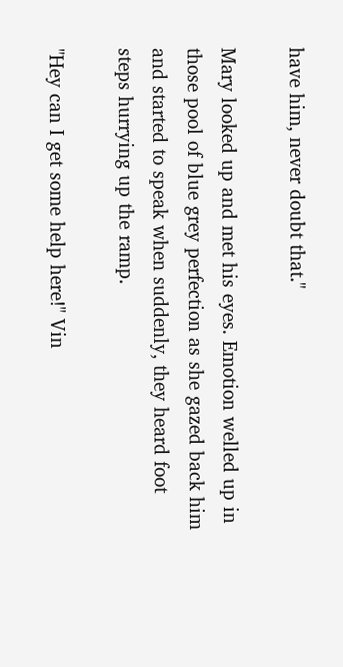have him, never doubt that."

Mary looked up and met his eyes. Emotion welled up in those pool of blue grey perfection as she gazed back him and started to speak when suddenly, they heard foot steps hurrying up the ramp.

"Hey can I get some help here!" Vin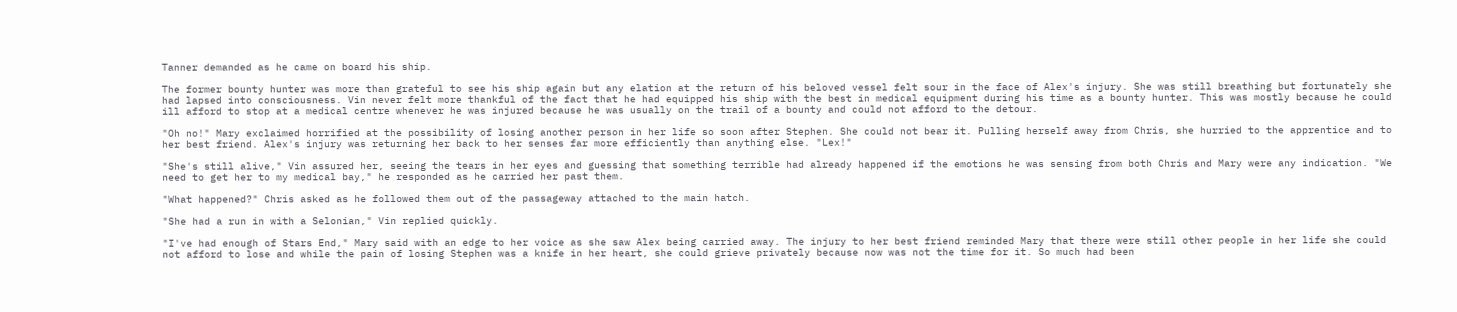Tanner demanded as he came on board his ship.

The former bounty hunter was more than grateful to see his ship again but any elation at the return of his beloved vessel felt sour in the face of Alex's injury. She was still breathing but fortunately she had lapsed into consciousness. Vin never felt more thankful of the fact that he had equipped his ship with the best in medical equipment during his time as a bounty hunter. This was mostly because he could ill afford to stop at a medical centre whenever he was injured because he was usually on the trail of a bounty and could not afford to the detour.

"Oh no!" Mary exclaimed horrified at the possibility of losing another person in her life so soon after Stephen. She could not bear it. Pulling herself away from Chris, she hurried to the apprentice and to her best friend. Alex's injury was returning her back to her senses far more efficiently than anything else. "Lex!"

"She's still alive," Vin assured her, seeing the tears in her eyes and guessing that something terrible had already happened if the emotions he was sensing from both Chris and Mary were any indication. "We need to get her to my medical bay," he responded as he carried her past them.

"What happened?" Chris asked as he followed them out of the passageway attached to the main hatch.

"She had a run in with a Selonian," Vin replied quickly.

"I've had enough of Stars End," Mary said with an edge to her voice as she saw Alex being carried away. The injury to her best friend reminded Mary that there were still other people in her life she could not afford to lose and while the pain of losing Stephen was a knife in her heart, she could grieve privately because now was not the time for it. So much had been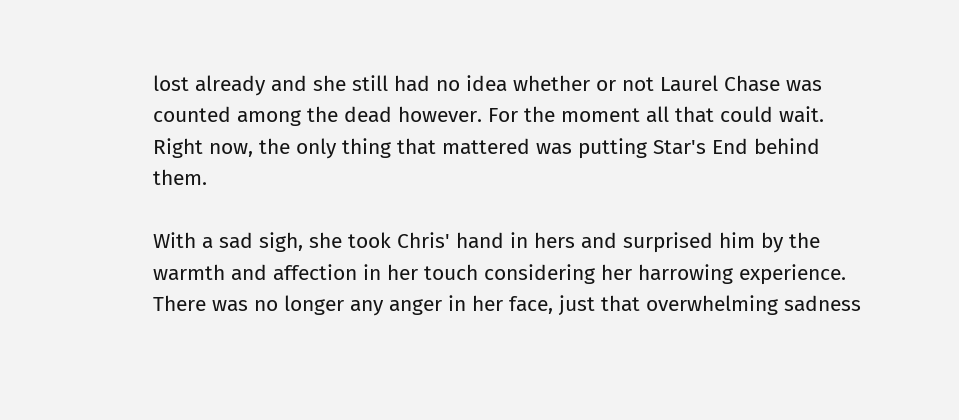lost already and she still had no idea whether or not Laurel Chase was counted among the dead however. For the moment all that could wait. Right now, the only thing that mattered was putting Star's End behind them.

With a sad sigh, she took Chris' hand in hers and surprised him by the warmth and affection in her touch considering her harrowing experience. There was no longer any anger in her face, just that overwhelming sadness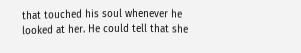that touched his soul whenever he looked at her. He could tell that she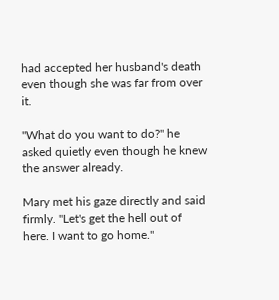had accepted her husband's death even though she was far from over it.

"What do you want to do?" he asked quietly even though he knew the answer already.

Mary met his gaze directly and said firmly. "Let's get the hell out of here. I want to go home."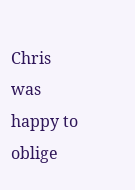Chris was happy to oblige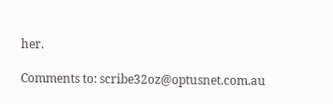her.

Comments to: scribe32oz@optusnet.com.au